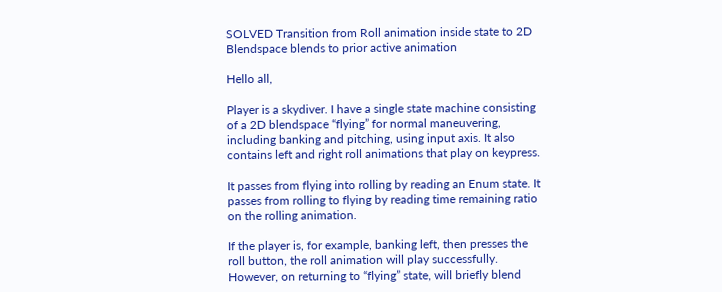SOLVED Transition from Roll animation inside state to 2D Blendspace blends to prior active animation

Hello all,

Player is a skydiver. I have a single state machine consisting of a 2D blendspace “flying” for normal maneuvering, including banking and pitching, using input axis. It also contains left and right roll animations that play on keypress.

It passes from flying into rolling by reading an Enum state. It passes from rolling to flying by reading time remaining ratio on the rolling animation.

If the player is, for example, banking left, then presses the roll button, the roll animation will play successfully. However, on returning to “flying” state, will briefly blend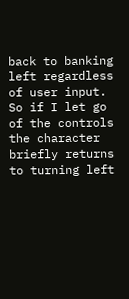back to banking left regardless of user input. So if I let go of the controls the character briefly returns to turning left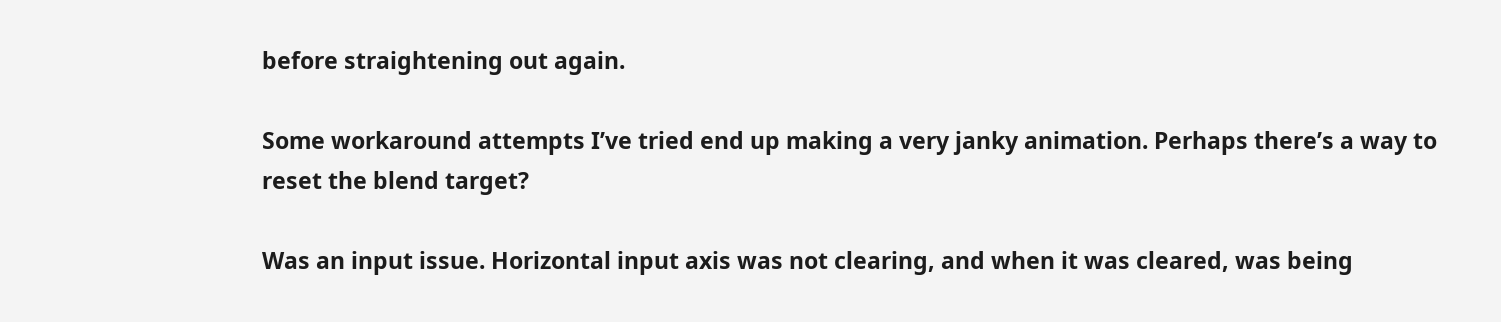before straightening out again.

Some workaround attempts I’ve tried end up making a very janky animation. Perhaps there’s a way to reset the blend target?

Was an input issue. Horizontal input axis was not clearing, and when it was cleared, was being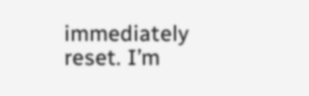immediately reset. I’m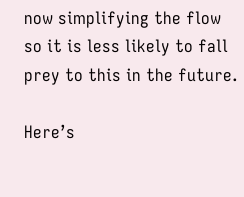now simplifying the flow so it is less likely to fall prey to this in the future.

Here’s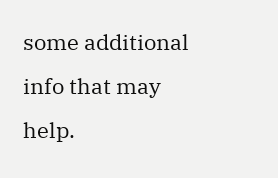some additional info that may help.